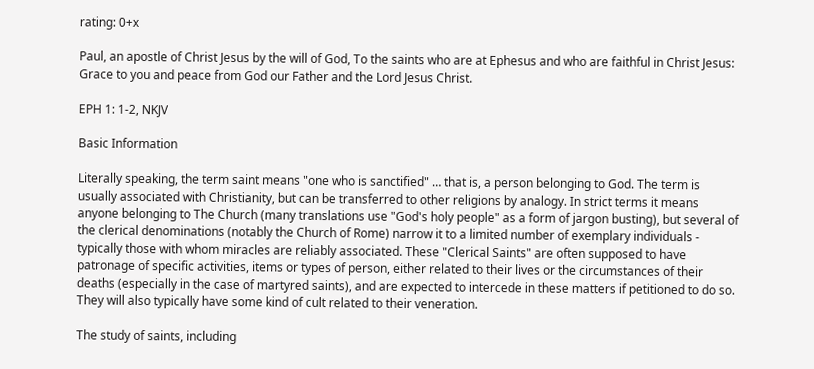rating: 0+x

Paul, an apostle of Christ Jesus by the will of God, To the saints who are at Ephesus and who are faithful in Christ Jesus: Grace to you and peace from God our Father and the Lord Jesus Christ.

EPH 1: 1-2, NKJV

Basic Information

Literally speaking, the term saint means "one who is sanctified" … that is, a person belonging to God. The term is usually associated with Christianity, but can be transferred to other religions by analogy. In strict terms it means anyone belonging to The Church (many translations use "God's holy people" as a form of jargon busting), but several of the clerical denominations (notably the Church of Rome) narrow it to a limited number of exemplary individuals - typically those with whom miracles are reliably associated. These "Clerical Saints" are often supposed to have patronage of specific activities, items or types of person, either related to their lives or the circumstances of their deaths (especially in the case of martyred saints), and are expected to intercede in these matters if petitioned to do so. They will also typically have some kind of cult related to their veneration.

The study of saints, including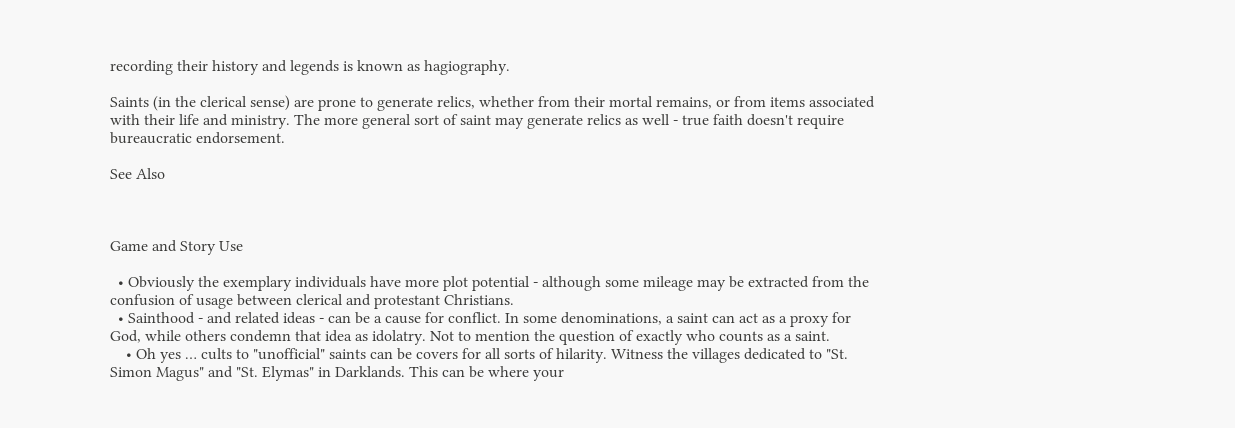recording their history and legends is known as hagiography.

Saints (in the clerical sense) are prone to generate relics, whether from their mortal remains, or from items associated with their life and ministry. The more general sort of saint may generate relics as well - true faith doesn't require bureaucratic endorsement.

See Also



Game and Story Use

  • Obviously the exemplary individuals have more plot potential - although some mileage may be extracted from the confusion of usage between clerical and protestant Christians.
  • Sainthood - and related ideas - can be a cause for conflict. In some denominations, a saint can act as a proxy for God, while others condemn that idea as idolatry. Not to mention the question of exactly who counts as a saint.
    • Oh yes … cults to "unofficial" saints can be covers for all sorts of hilarity. Witness the villages dedicated to "St. Simon Magus" and "St. Elymas" in Darklands. This can be where your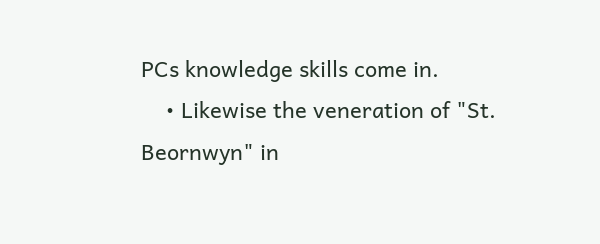PCs knowledge skills come in.
    • Likewise the veneration of "St. Beornwyn" in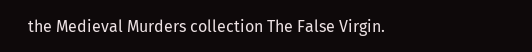the Medieval Murders collection The False Virgin.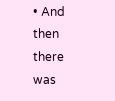• And then there was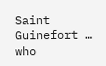Saint Guinefort … who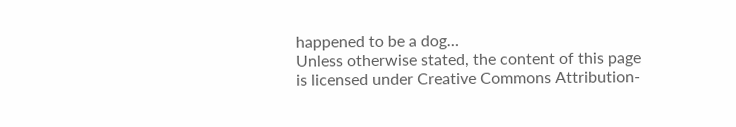happened to be a dog…
Unless otherwise stated, the content of this page is licensed under Creative Commons Attribution-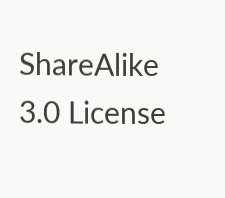ShareAlike 3.0 License